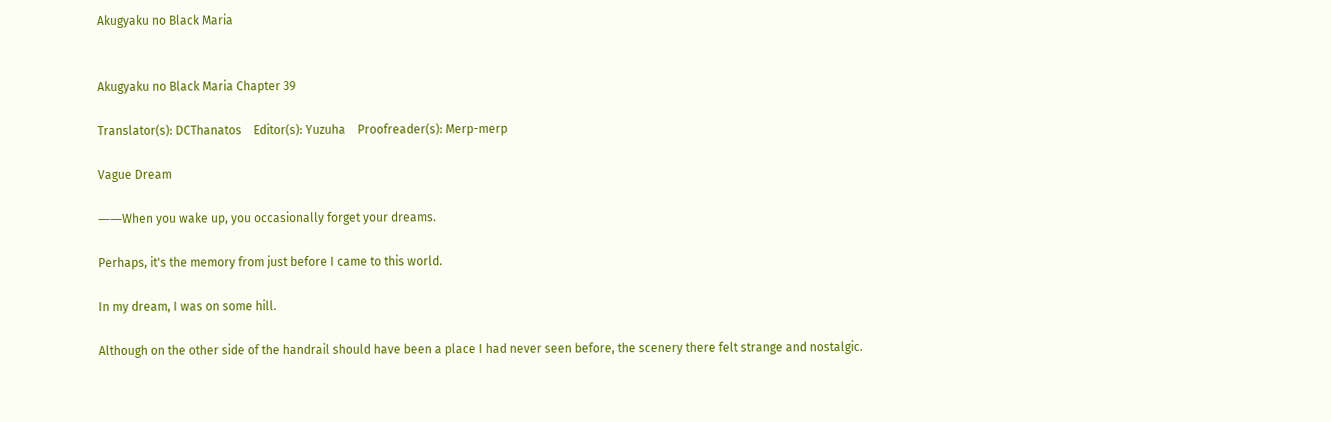Akugyaku no Black Maria


Akugyaku no Black Maria Chapter 39

Translator(s): DCThanatos    Editor(s): Yuzuha    Proofreader(s): Merp-merp

Vague Dream

――When you wake up, you occasionally forget your dreams.

Perhaps, it's the memory from just before I came to this world.

In my dream, I was on some hill.

Although on the other side of the handrail should have been a place I had never seen before, the scenery there felt strange and nostalgic.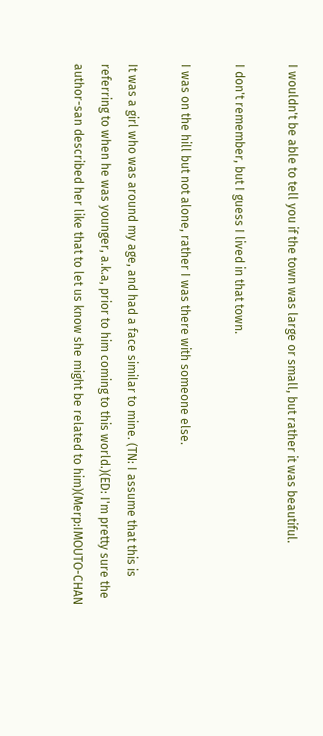I wouldn't be able to tell you if the town was large or small, but rather it was beautiful.

I don't remember, but I guess I lived in that town.

I was on the hill but not alone, rather I was there with someone else.

It was a girl who was around my age, and had a face similar to mine. (TN: I assume that this is referring to when he was younger, a.k.a, prior to him coming to this world.)(ED: I'm pretty sure the author-san described her like that to let us know she might be related to him)(Merp:IMOUTO-CHAN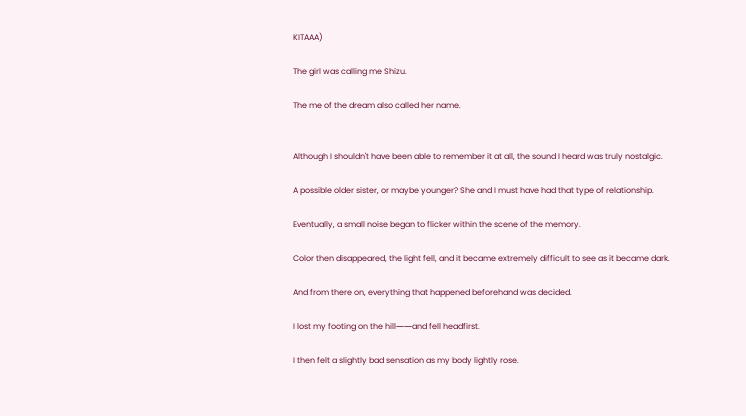KITAAA)

The girl was calling me Shizu.

The me of the dream also called her name.


Although I shouldn't have been able to remember it at all, the sound I heard was truly nostalgic.

A possible older sister, or maybe younger? She and I must have had that type of relationship.

Eventually, a small noise began to flicker within the scene of the memory.

Color then disappeared, the light fell, and it became extremely difficult to see as it became dark.

And from there on, everything that happened beforehand was decided.

I lost my footing on the hill――and fell headfirst.

I then felt a slightly bad sensation as my body lightly rose.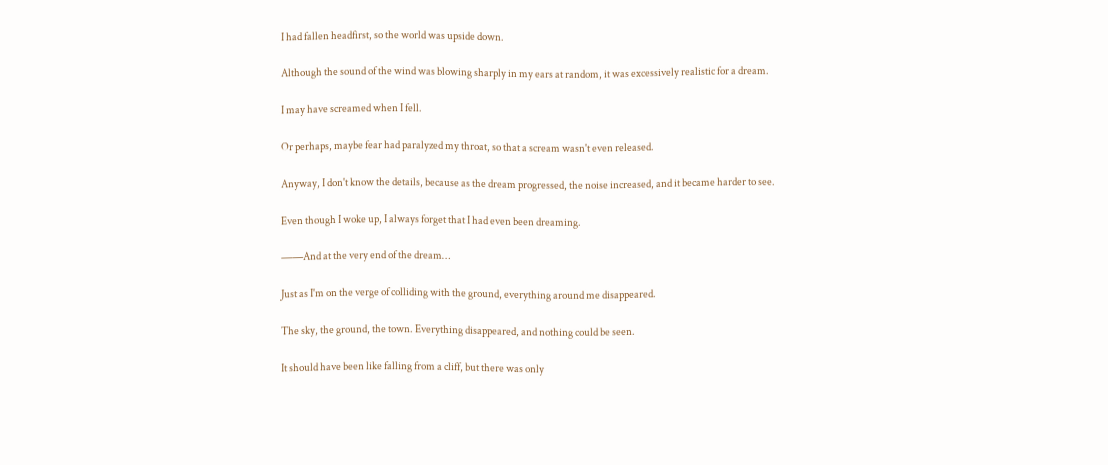I had fallen headfirst, so the world was upside down.

Although the sound of the wind was blowing sharply in my ears at random, it was excessively realistic for a dream.

I may have screamed when I fell.

Or perhaps, maybe fear had paralyzed my throat, so that a scream wasn't even released.

Anyway, I don't know the details, because as the dream progressed, the noise increased, and it became harder to see.

Even though I woke up, I always forget that I had even been dreaming.

――And at the very end of the dream…

Just as I'm on the verge of colliding with the ground, everything around me disappeared.

The sky, the ground, the town. Everything disappeared, and nothing could be seen.

It should have been like falling from a cliff, but there was only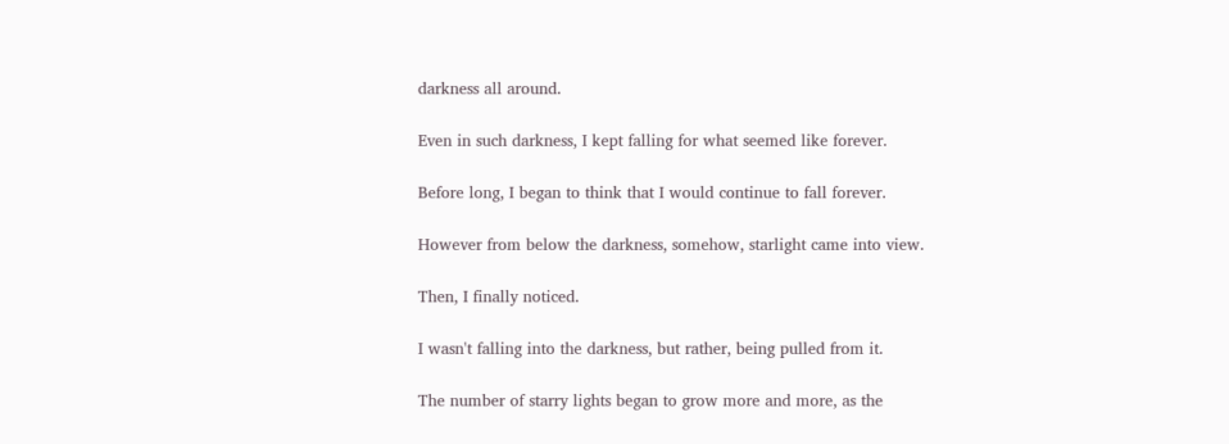darkness all around.

Even in such darkness, I kept falling for what seemed like forever.

Before long, I began to think that I would continue to fall forever.

However from below the darkness, somehow, starlight came into view.

Then, I finally noticed.

I wasn't falling into the darkness, but rather, being pulled from it.

The number of starry lights began to grow more and more, as the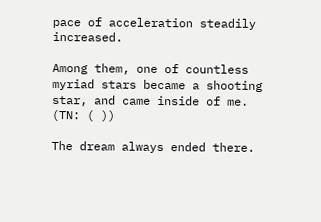pace of acceleration steadily increased.

Among them, one of countless myriad stars became a shooting star, and came inside of me. (TN: ( ))

The dream always ended there.